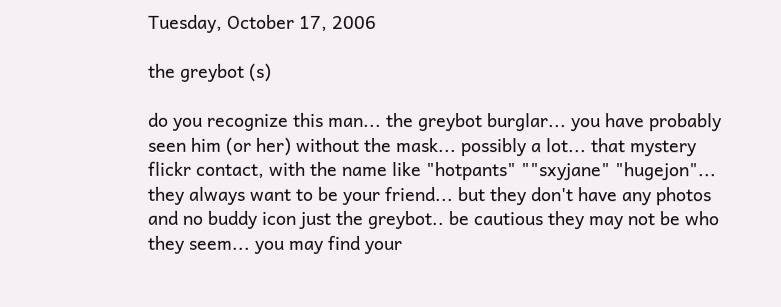Tuesday, October 17, 2006

the greybot (s)

do you recognize this man... the greybot burglar... you have probably seen him (or her) without the mask... possibly a lot... that mystery flickr contact, with the name like "hotpants" ""sxyjane" "hugejon"... they always want to be your friend... but they don't have any photos and no buddy icon just the greybot.. be cautious they may not be who they seem... you may find your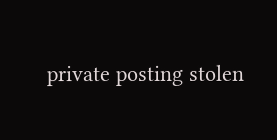private posting stolen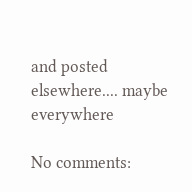and posted elsewhere.... maybe everywhere

No comments: